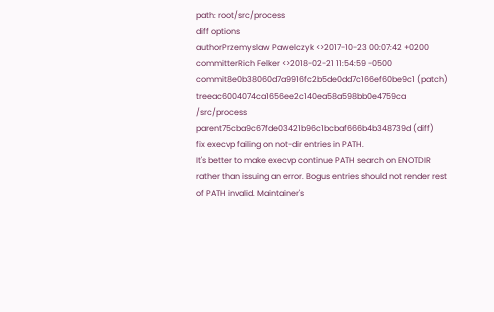path: root/src/process
diff options
authorPrzemyslaw Pawelczyk <>2017-10-23 00:07:42 +0200
committerRich Felker <>2018-02-21 11:54:59 -0500
commit8e0b38060d7a9916fc2b5de0dd7c166ef60be9c1 (patch)
treeac6004074ca1656ee2c140ea58a598bb0e4759ca /src/process
parent75cba9c67fde03421b96c1bcbaf666b4b348739d (diff)
fix execvp failing on not-dir entries in PATH.
It's better to make execvp continue PATH search on ENOTDIR rather than issuing an error. Bogus entries should not render rest of PATH invalid. Maintainer's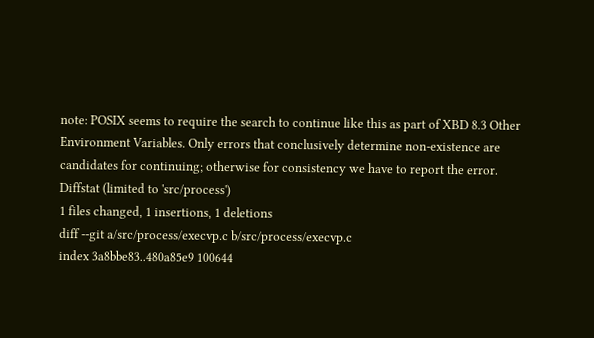note: POSIX seems to require the search to continue like this as part of XBD 8.3 Other Environment Variables. Only errors that conclusively determine non-existence are candidates for continuing; otherwise for consistency we have to report the error.
Diffstat (limited to 'src/process')
1 files changed, 1 insertions, 1 deletions
diff --git a/src/process/execvp.c b/src/process/execvp.c
index 3a8bbe83..480a85e9 100644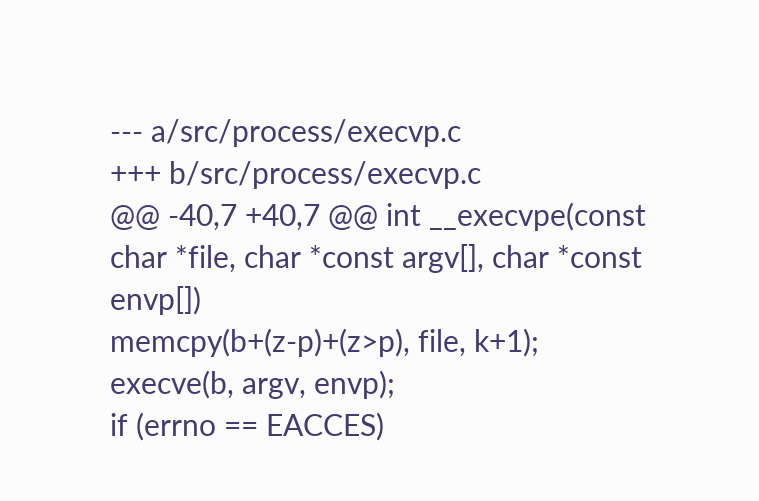--- a/src/process/execvp.c
+++ b/src/process/execvp.c
@@ -40,7 +40,7 @@ int __execvpe(const char *file, char *const argv[], char *const envp[])
memcpy(b+(z-p)+(z>p), file, k+1);
execve(b, argv, envp);
if (errno == EACCES)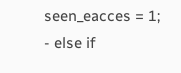seen_eacces = 1;
- else if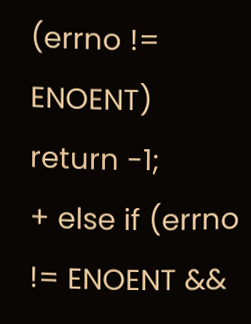(errno != ENOENT) return -1;
+ else if (errno != ENOENT &&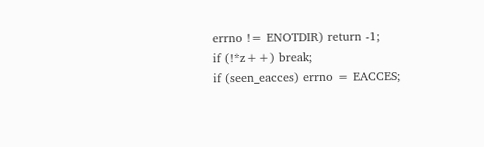errno != ENOTDIR) return -1;
if (!*z++) break;
if (seen_eacces) errno = EACCES;